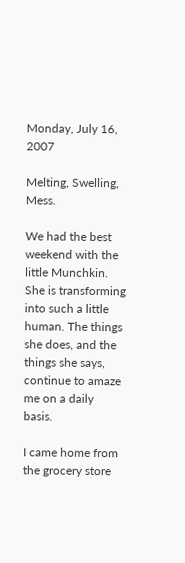Monday, July 16, 2007

Melting, Swelling, Mess.

We had the best weekend with the little Munchkin. She is transforming into such a little human. The things she does, and the things she says, continue to amaze me on a daily basis.

I came home from the grocery store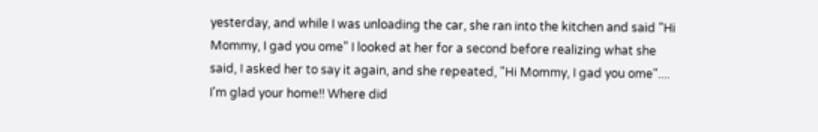yesterday, and while I was unloading the car, she ran into the kitchen and said "Hi Mommy, I gad you ome" I looked at her for a second before realizing what she said, I asked her to say it again, and she repeated, "Hi Mommy, I gad you ome".... I'm glad your home!! Where did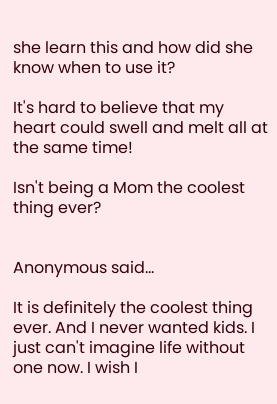she learn this and how did she know when to use it?

It's hard to believe that my heart could swell and melt all at the same time!

Isn't being a Mom the coolest thing ever?


Anonymous said...

It is definitely the coolest thing ever. And I never wanted kids. I just can't imagine life without one now. I wish I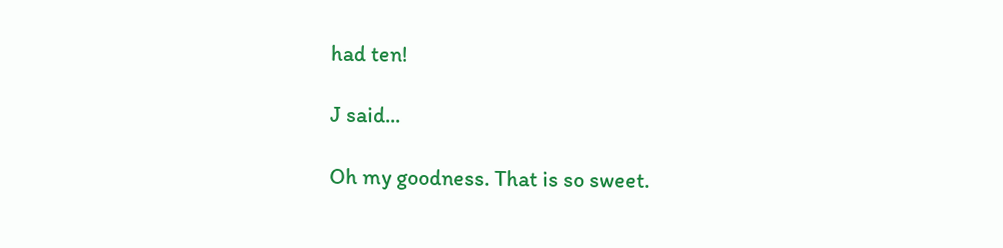had ten!

J said...

Oh my goodness. That is so sweet.